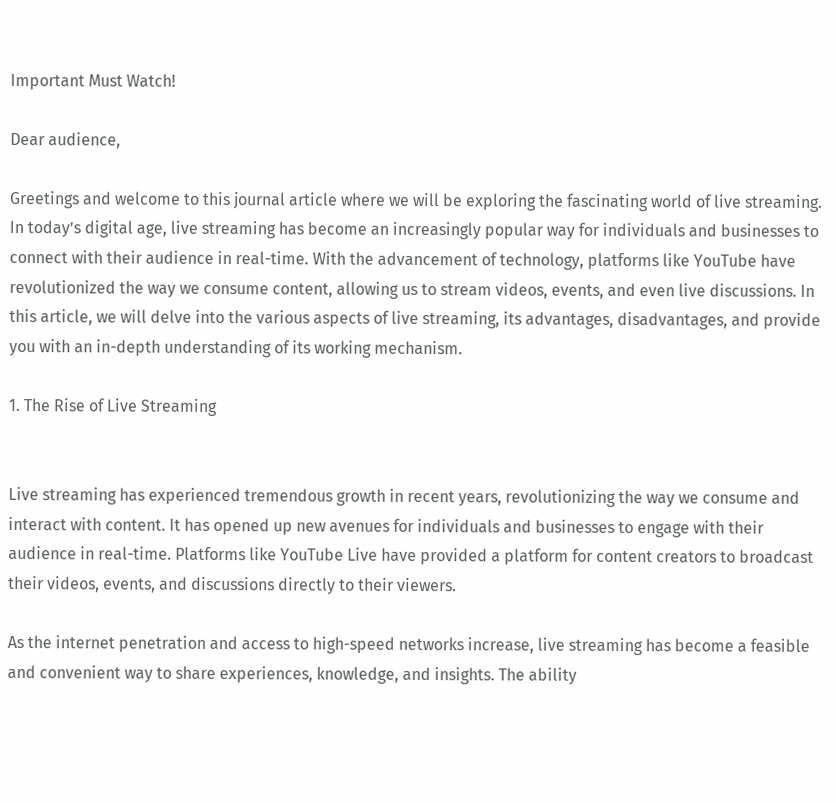Important Must Watch!

Dear audience,

Greetings and welcome to this journal article where we will be exploring the fascinating world of live streaming. In today’s digital age, live streaming has become an increasingly popular way for individuals and businesses to connect with their audience in real-time. With the advancement of technology, platforms like YouTube have revolutionized the way we consume content, allowing us to stream videos, events, and even live discussions. In this article, we will delve into the various aspects of live streaming, its advantages, disadvantages, and provide you with an in-depth understanding of its working mechanism.

1. The Rise of Live Streaming


Live streaming has experienced tremendous growth in recent years, revolutionizing the way we consume and interact with content. It has opened up new avenues for individuals and businesses to engage with their audience in real-time. Platforms like YouTube Live have provided a platform for content creators to broadcast their videos, events, and discussions directly to their viewers.

As the internet penetration and access to high-speed networks increase, live streaming has become a feasible and convenient way to share experiences, knowledge, and insights. The ability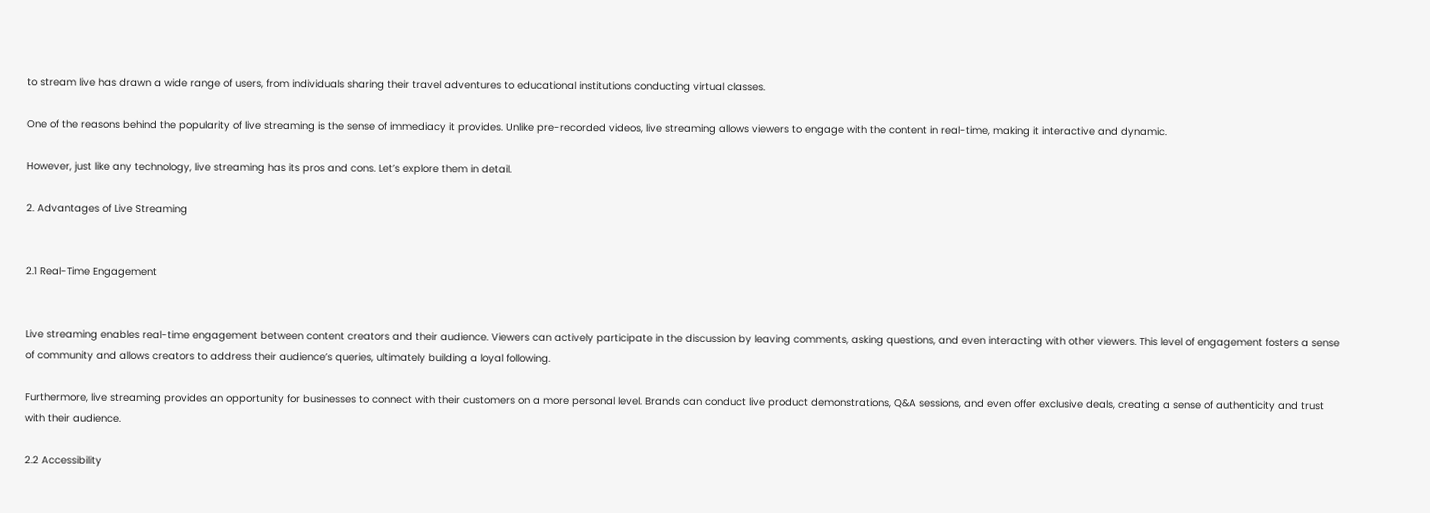to stream live has drawn a wide range of users, from individuals sharing their travel adventures to educational institutions conducting virtual classes.

One of the reasons behind the popularity of live streaming is the sense of immediacy it provides. Unlike pre-recorded videos, live streaming allows viewers to engage with the content in real-time, making it interactive and dynamic.

However, just like any technology, live streaming has its pros and cons. Let’s explore them in detail.

2. Advantages of Live Streaming


2.1 Real-Time Engagement


Live streaming enables real-time engagement between content creators and their audience. Viewers can actively participate in the discussion by leaving comments, asking questions, and even interacting with other viewers. This level of engagement fosters a sense of community and allows creators to address their audience’s queries, ultimately building a loyal following.

Furthermore, live streaming provides an opportunity for businesses to connect with their customers on a more personal level. Brands can conduct live product demonstrations, Q&A sessions, and even offer exclusive deals, creating a sense of authenticity and trust with their audience.

2.2 Accessibility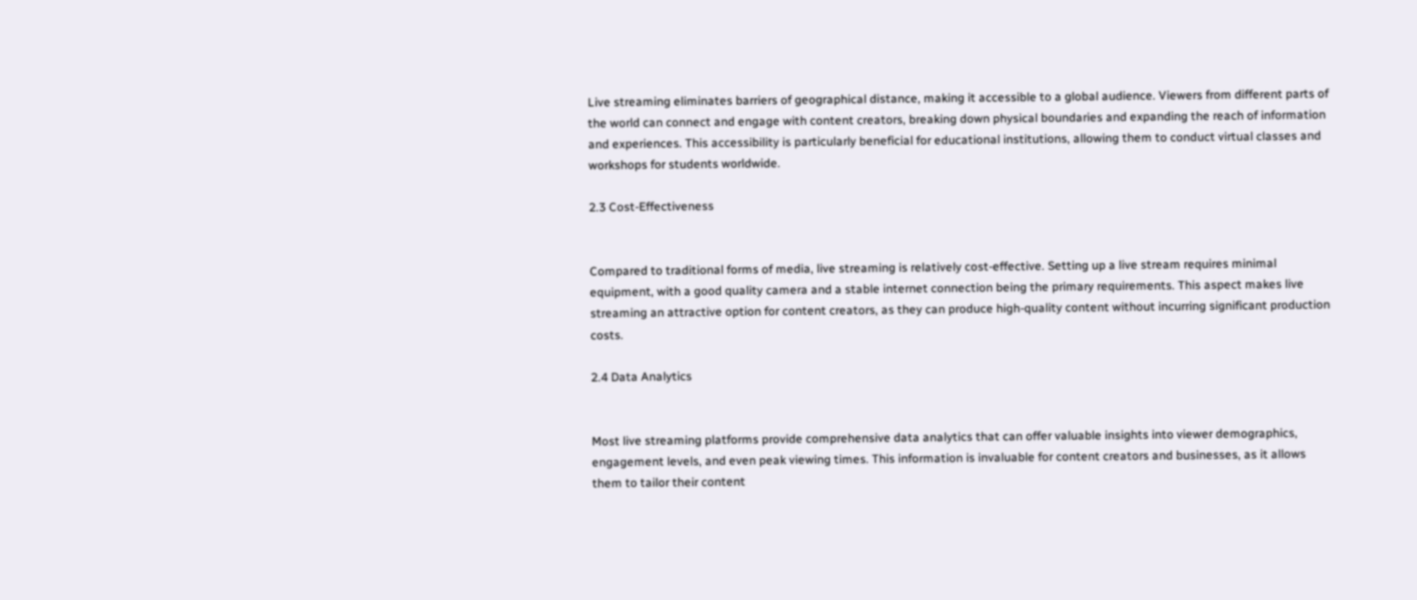Live streaming eliminates barriers of geographical distance, making it accessible to a global audience. Viewers from different parts of the world can connect and engage with content creators, breaking down physical boundaries and expanding the reach of information and experiences. This accessibility is particularly beneficial for educational institutions, allowing them to conduct virtual classes and workshops for students worldwide.

2.3 Cost-Effectiveness


Compared to traditional forms of media, live streaming is relatively cost-effective. Setting up a live stream requires minimal equipment, with a good quality camera and a stable internet connection being the primary requirements. This aspect makes live streaming an attractive option for content creators, as they can produce high-quality content without incurring significant production costs.

2.4 Data Analytics


Most live streaming platforms provide comprehensive data analytics that can offer valuable insights into viewer demographics, engagement levels, and even peak viewing times. This information is invaluable for content creators and businesses, as it allows them to tailor their content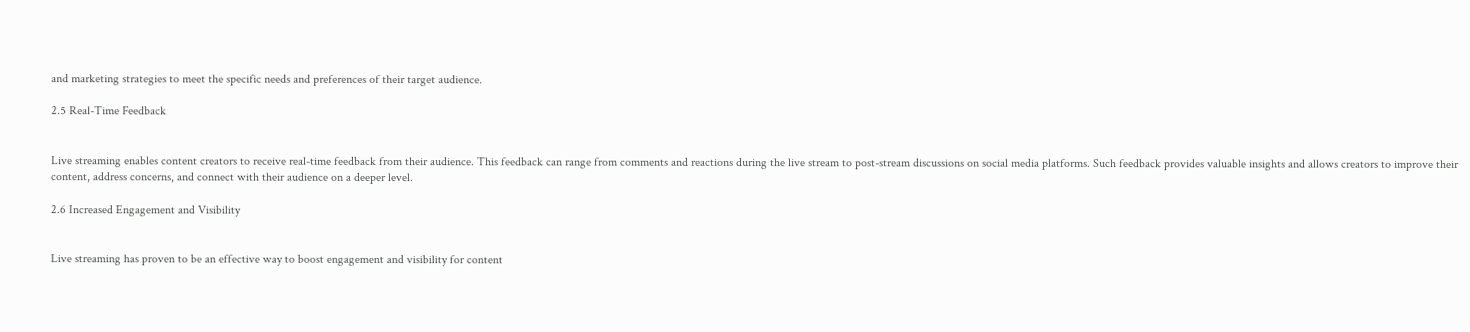and marketing strategies to meet the specific needs and preferences of their target audience.

2.5 Real-Time Feedback


Live streaming enables content creators to receive real-time feedback from their audience. This feedback can range from comments and reactions during the live stream to post-stream discussions on social media platforms. Such feedback provides valuable insights and allows creators to improve their content, address concerns, and connect with their audience on a deeper level.

2.6 Increased Engagement and Visibility


Live streaming has proven to be an effective way to boost engagement and visibility for content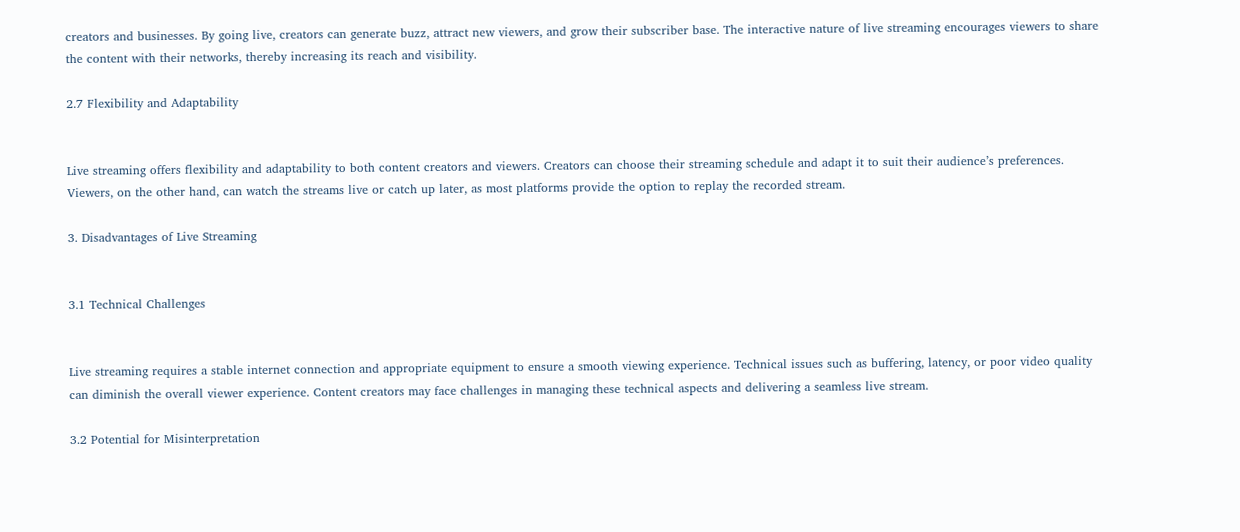creators and businesses. By going live, creators can generate buzz, attract new viewers, and grow their subscriber base. The interactive nature of live streaming encourages viewers to share the content with their networks, thereby increasing its reach and visibility.

2.7 Flexibility and Adaptability


Live streaming offers flexibility and adaptability to both content creators and viewers. Creators can choose their streaming schedule and adapt it to suit their audience’s preferences. Viewers, on the other hand, can watch the streams live or catch up later, as most platforms provide the option to replay the recorded stream.

3. Disadvantages of Live Streaming


3.1 Technical Challenges


Live streaming requires a stable internet connection and appropriate equipment to ensure a smooth viewing experience. Technical issues such as buffering, latency, or poor video quality can diminish the overall viewer experience. Content creators may face challenges in managing these technical aspects and delivering a seamless live stream.

3.2 Potential for Misinterpretation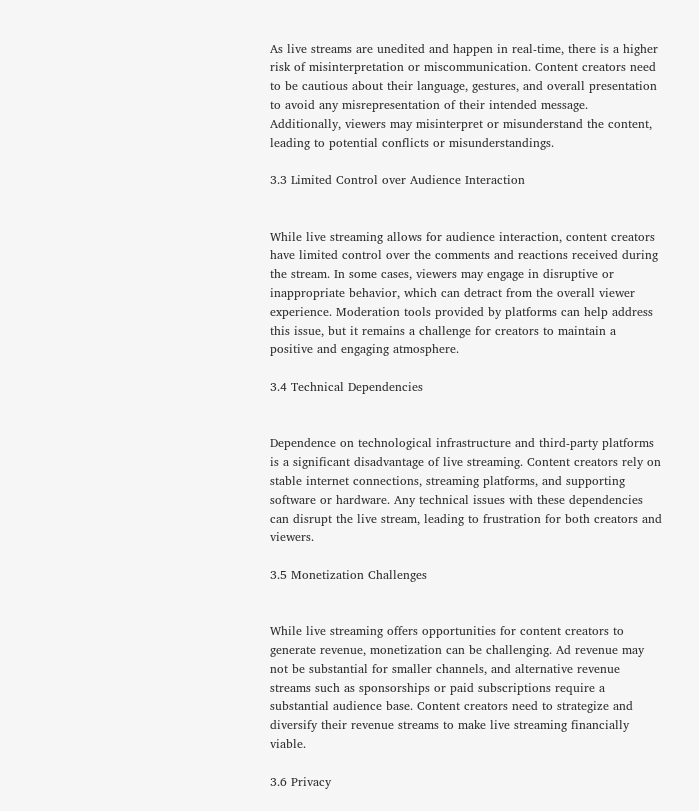As live streams are unedited and happen in real-time, there is a higher risk of misinterpretation or miscommunication. Content creators need to be cautious about their language, gestures, and overall presentation to avoid any misrepresentation of their intended message. Additionally, viewers may misinterpret or misunderstand the content, leading to potential conflicts or misunderstandings.

3.3 Limited Control over Audience Interaction


While live streaming allows for audience interaction, content creators have limited control over the comments and reactions received during the stream. In some cases, viewers may engage in disruptive or inappropriate behavior, which can detract from the overall viewer experience. Moderation tools provided by platforms can help address this issue, but it remains a challenge for creators to maintain a positive and engaging atmosphere.

3.4 Technical Dependencies


Dependence on technological infrastructure and third-party platforms is a significant disadvantage of live streaming. Content creators rely on stable internet connections, streaming platforms, and supporting software or hardware. Any technical issues with these dependencies can disrupt the live stream, leading to frustration for both creators and viewers.

3.5 Monetization Challenges


While live streaming offers opportunities for content creators to generate revenue, monetization can be challenging. Ad revenue may not be substantial for smaller channels, and alternative revenue streams such as sponsorships or paid subscriptions require a substantial audience base. Content creators need to strategize and diversify their revenue streams to make live streaming financially viable.

3.6 Privacy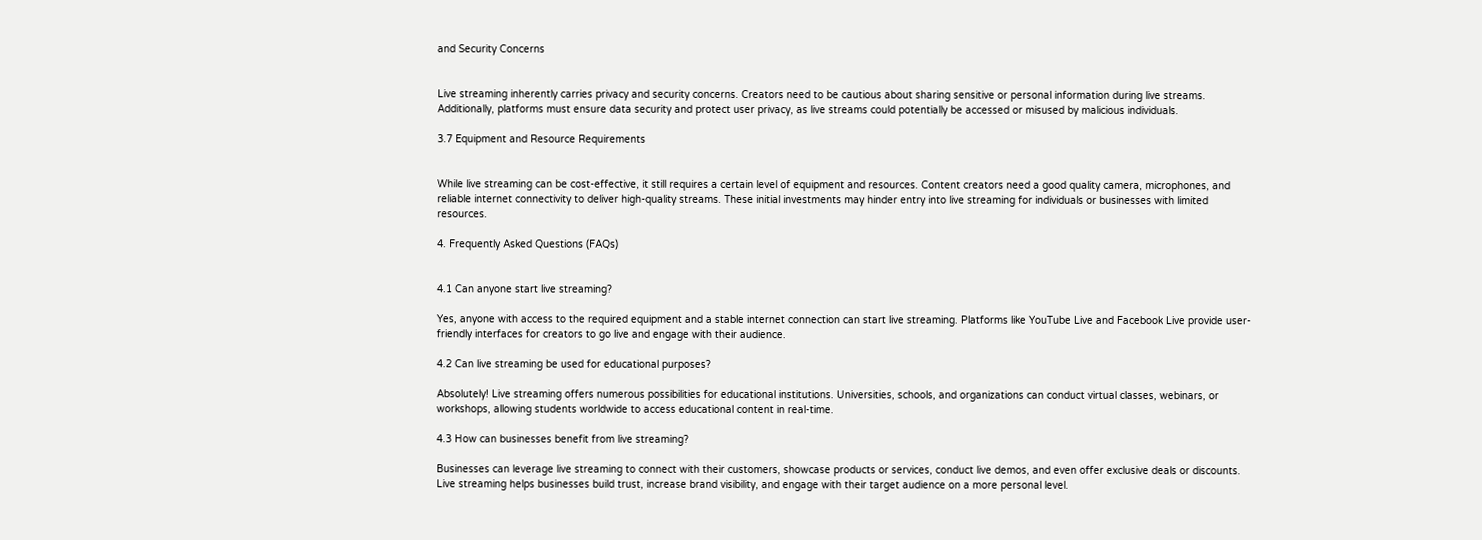and Security Concerns


Live streaming inherently carries privacy and security concerns. Creators need to be cautious about sharing sensitive or personal information during live streams. Additionally, platforms must ensure data security and protect user privacy, as live streams could potentially be accessed or misused by malicious individuals.

3.7 Equipment and Resource Requirements


While live streaming can be cost-effective, it still requires a certain level of equipment and resources. Content creators need a good quality camera, microphones, and reliable internet connectivity to deliver high-quality streams. These initial investments may hinder entry into live streaming for individuals or businesses with limited resources.

4. Frequently Asked Questions (FAQs)


4.1 Can anyone start live streaming?

Yes, anyone with access to the required equipment and a stable internet connection can start live streaming. Platforms like YouTube Live and Facebook Live provide user-friendly interfaces for creators to go live and engage with their audience.

4.2 Can live streaming be used for educational purposes?

Absolutely! Live streaming offers numerous possibilities for educational institutions. Universities, schools, and organizations can conduct virtual classes, webinars, or workshops, allowing students worldwide to access educational content in real-time.

4.3 How can businesses benefit from live streaming?

Businesses can leverage live streaming to connect with their customers, showcase products or services, conduct live demos, and even offer exclusive deals or discounts. Live streaming helps businesses build trust, increase brand visibility, and engage with their target audience on a more personal level.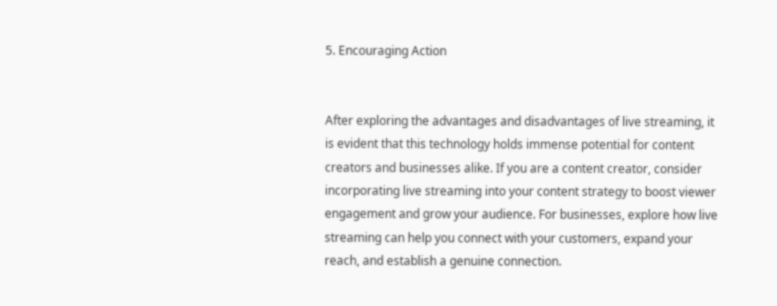5. Encouraging Action


After exploring the advantages and disadvantages of live streaming, it is evident that this technology holds immense potential for content creators and businesses alike. If you are a content creator, consider incorporating live streaming into your content strategy to boost viewer engagement and grow your audience. For businesses, explore how live streaming can help you connect with your customers, expand your reach, and establish a genuine connection.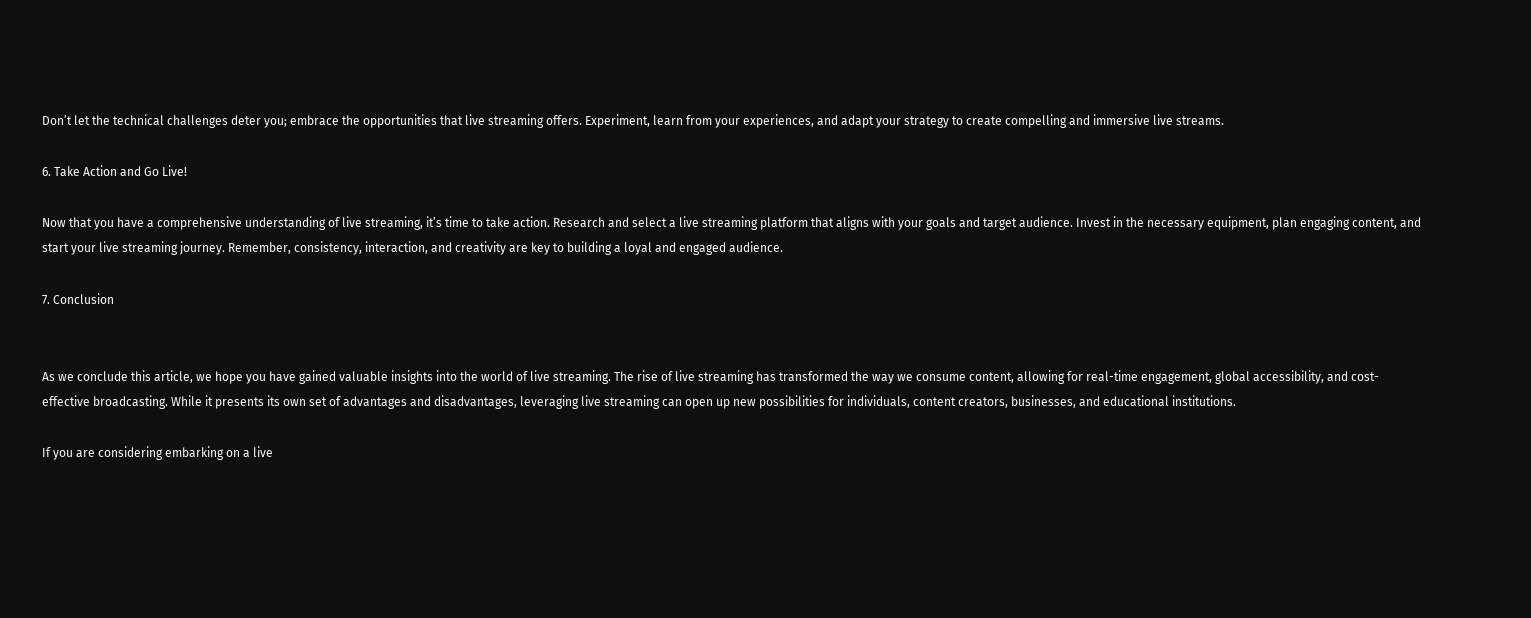Don’t let the technical challenges deter you; embrace the opportunities that live streaming offers. Experiment, learn from your experiences, and adapt your strategy to create compelling and immersive live streams.

6. Take Action and Go Live!

Now that you have a comprehensive understanding of live streaming, it’s time to take action. Research and select a live streaming platform that aligns with your goals and target audience. Invest in the necessary equipment, plan engaging content, and start your live streaming journey. Remember, consistency, interaction, and creativity are key to building a loyal and engaged audience.

7. Conclusion


As we conclude this article, we hope you have gained valuable insights into the world of live streaming. The rise of live streaming has transformed the way we consume content, allowing for real-time engagement, global accessibility, and cost-effective broadcasting. While it presents its own set of advantages and disadvantages, leveraging live streaming can open up new possibilities for individuals, content creators, businesses, and educational institutions.

If you are considering embarking on a live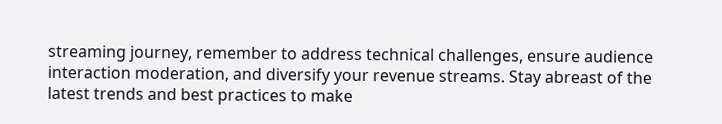streaming journey, remember to address technical challenges, ensure audience interaction moderation, and diversify your revenue streams. Stay abreast of the latest trends and best practices to make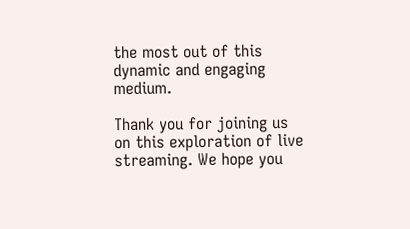the most out of this dynamic and engaging medium.

Thank you for joining us on this exploration of live streaming. We hope you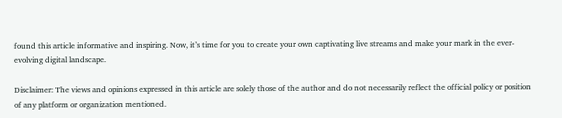found this article informative and inspiring. Now, it’s time for you to create your own captivating live streams and make your mark in the ever-evolving digital landscape.

Disclaimer: The views and opinions expressed in this article are solely those of the author and do not necessarily reflect the official policy or position of any platform or organization mentioned.